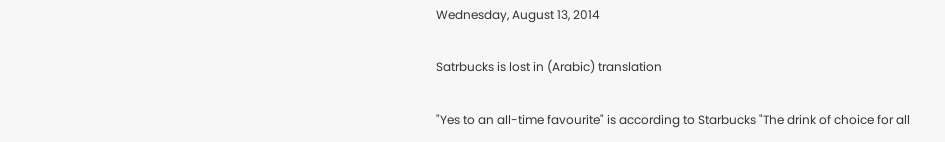Wednesday, August 13, 2014

Satrbucks is lost in (Arabic) translation

"Yes to an all-time favourite" is according to Starbucks "The drink of choice for all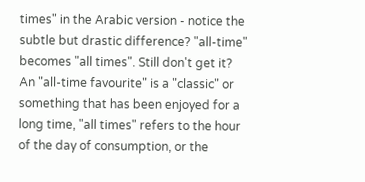times" in the Arabic version - notice the subtle but drastic difference? "all-time" becomes "all times". Still don't get it? An "all-time favourite" is a "classic" or something that has been enjoyed for a long time, "all times" refers to the hour of the day of consumption, or the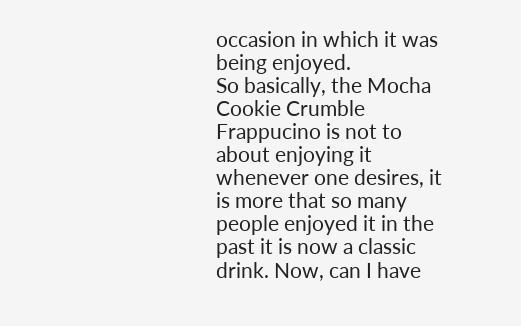occasion in which it was being enjoyed.
So basically, the Mocha Cookie Crumble Frappucino is not to about enjoying it whenever one desires, it is more that so many people enjoyed it in the past it is now a classic drink. Now, can I have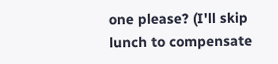one please? (I'll skip lunch to compensate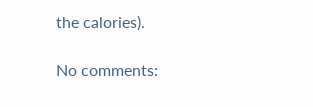the calories).

No comments: